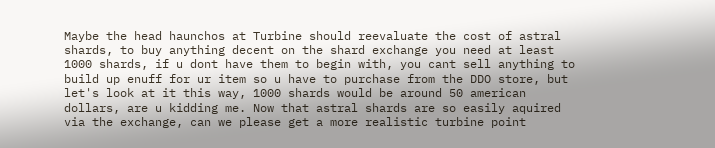Maybe the head haunchos at Turbine should reevaluate the cost of astral shards, to buy anything decent on the shard exchange you need at least 1000 shards, if u dont have them to begin with, you cant sell anything to build up enuff for ur item so u have to purchase from the DDO store, but let's look at it this way, 1000 shards would be around 50 american dollars, are u kidding me. Now that astral shards are so easily aquired via the exchange, can we please get a more realistic turbine point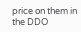price on them in the DDO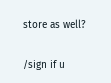store as well?

/sign if u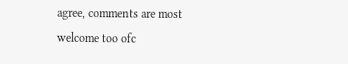agree, comments are most welcome too ofc